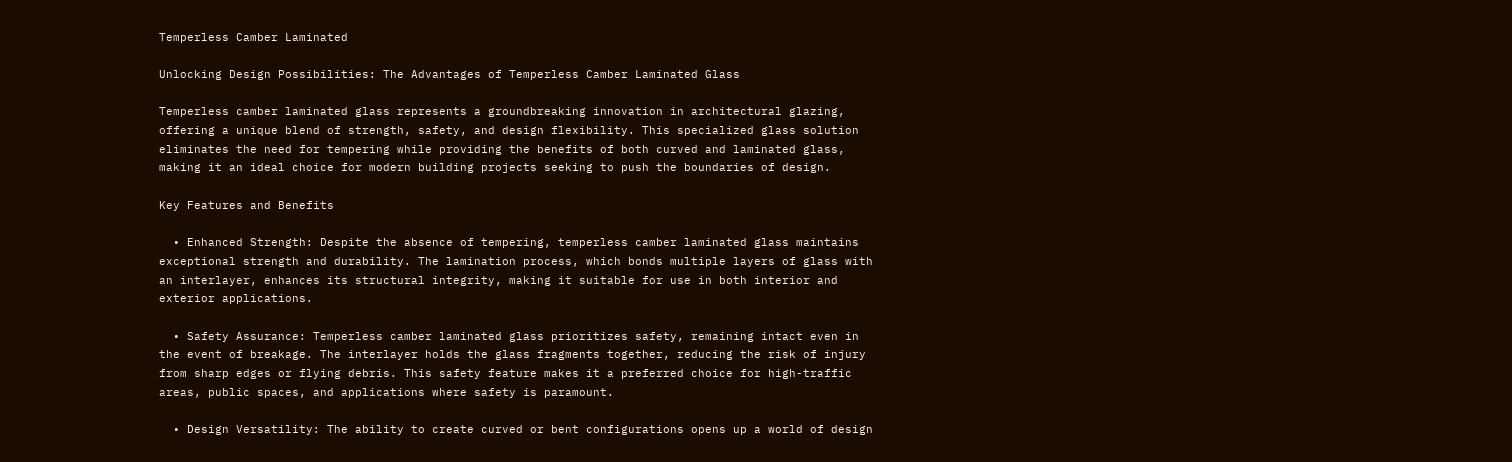Temperless Camber Laminated

Unlocking Design Possibilities: The Advantages of Temperless Camber Laminated Glass

Temperless camber laminated glass represents a groundbreaking innovation in architectural glazing, offering a unique blend of strength, safety, and design flexibility. This specialized glass solution eliminates the need for tempering while providing the benefits of both curved and laminated glass, making it an ideal choice for modern building projects seeking to push the boundaries of design.

Key Features and Benefits

  • Enhanced Strength: Despite the absence of tempering, temperless camber laminated glass maintains exceptional strength and durability. The lamination process, which bonds multiple layers of glass with an interlayer, enhances its structural integrity, making it suitable for use in both interior and exterior applications.

  • Safety Assurance: Temperless camber laminated glass prioritizes safety, remaining intact even in the event of breakage. The interlayer holds the glass fragments together, reducing the risk of injury from sharp edges or flying debris. This safety feature makes it a preferred choice for high-traffic areas, public spaces, and applications where safety is paramount.

  • Design Versatility: The ability to create curved or bent configurations opens up a world of design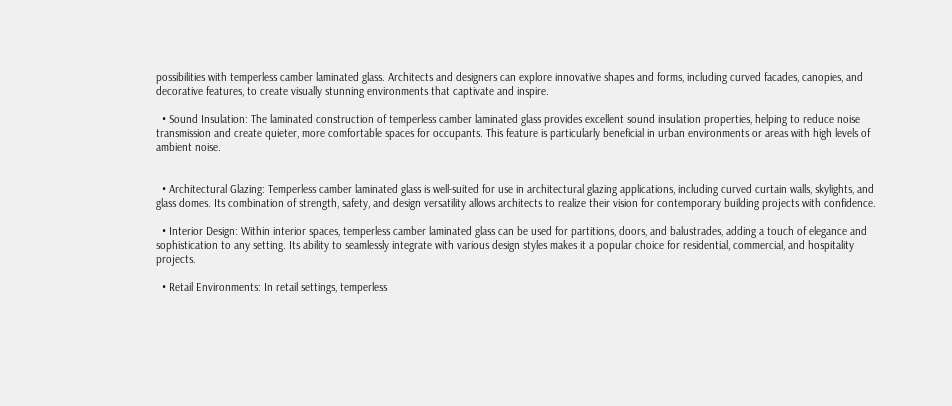possibilities with temperless camber laminated glass. Architects and designers can explore innovative shapes and forms, including curved facades, canopies, and decorative features, to create visually stunning environments that captivate and inspire.

  • Sound Insulation: The laminated construction of temperless camber laminated glass provides excellent sound insulation properties, helping to reduce noise transmission and create quieter, more comfortable spaces for occupants. This feature is particularly beneficial in urban environments or areas with high levels of ambient noise.


  • Architectural Glazing: Temperless camber laminated glass is well-suited for use in architectural glazing applications, including curved curtain walls, skylights, and glass domes. Its combination of strength, safety, and design versatility allows architects to realize their vision for contemporary building projects with confidence.

  • Interior Design: Within interior spaces, temperless camber laminated glass can be used for partitions, doors, and balustrades, adding a touch of elegance and sophistication to any setting. Its ability to seamlessly integrate with various design styles makes it a popular choice for residential, commercial, and hospitality projects.

  • Retail Environments: In retail settings, temperless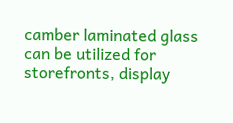camber laminated glass can be utilized for storefronts, display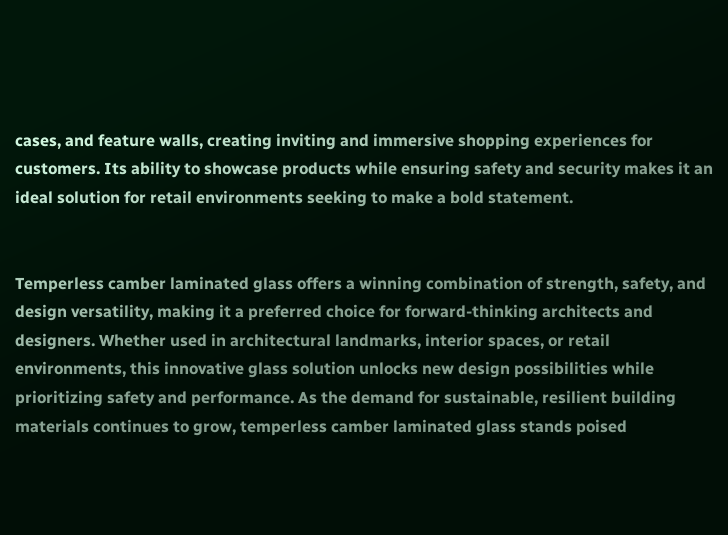cases, and feature walls, creating inviting and immersive shopping experiences for customers. Its ability to showcase products while ensuring safety and security makes it an ideal solution for retail environments seeking to make a bold statement.


Temperless camber laminated glass offers a winning combination of strength, safety, and design versatility, making it a preferred choice for forward-thinking architects and designers. Whether used in architectural landmarks, interior spaces, or retail environments, this innovative glass solution unlocks new design possibilities while prioritizing safety and performance. As the demand for sustainable, resilient building materials continues to grow, temperless camber laminated glass stands poised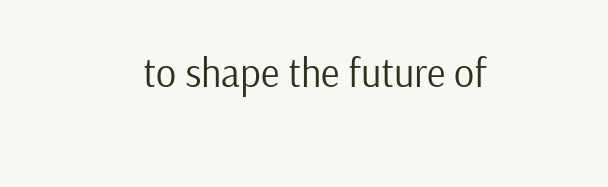to shape the future of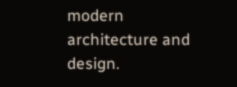modern architecture and design.